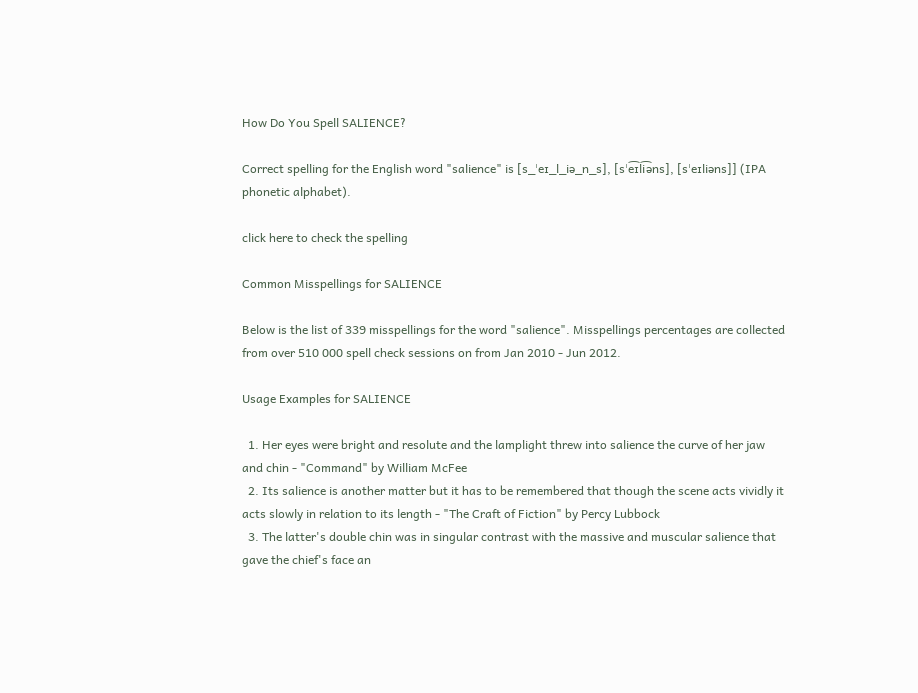How Do You Spell SALIENCE?

Correct spelling for the English word "salience" is [s_ˈeɪ_l_iə_n_s], [sˈe͡ɪli͡əns], [sˈeɪliəns]] (IPA phonetic alphabet).

click here to check the spelling

Common Misspellings for SALIENCE

Below is the list of 339 misspellings for the word "salience". Misspellings percentages are collected from over 510 000 spell check sessions on from Jan 2010 - Jun 2012.

Usage Examples for SALIENCE

  1. Her eyes were bright and resolute and the lamplight threw into salience the curve of her jaw and chin - "Command" by William McFee
  2. Its salience is another matter but it has to be remembered that though the scene acts vividly it acts slowly in relation to its length - "The Craft of Fiction" by Percy Lubbock
  3. The latter's double chin was in singular contrast with the massive and muscular salience that gave the chief's face an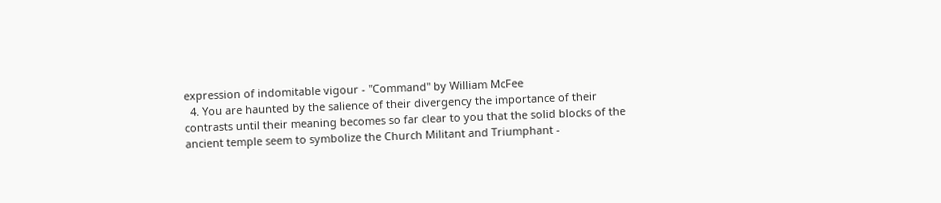expression of indomitable vigour - "Command" by William McFee
  4. You are haunted by the salience of their divergency the importance of their contrasts until their meaning becomes so far clear to you that the solid blocks of the ancient temple seem to symbolize the Church Militant and Triumphant -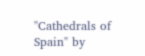"Cathedrals of Spain" by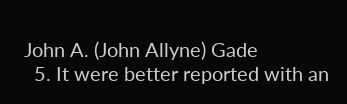John A. (John Allyne) Gade
  5. It were better reported with an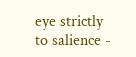eye strictly to salience -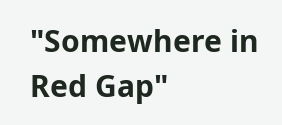"Somewhere in Red Gap"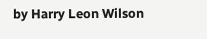by Harry Leon Wilson